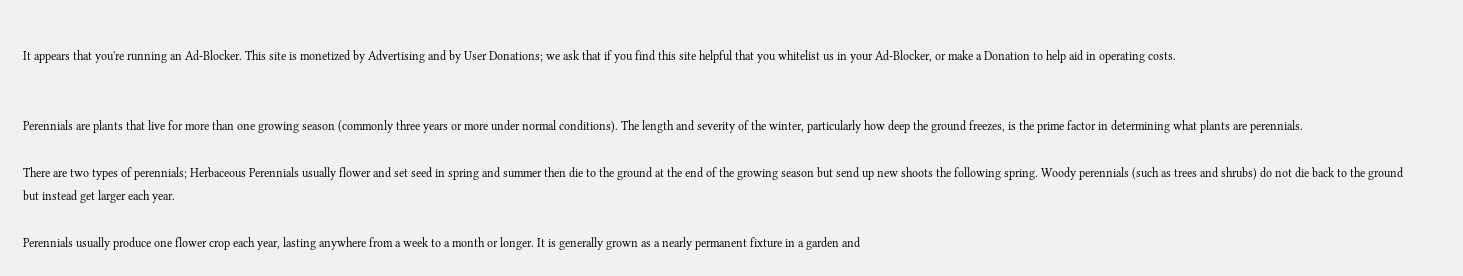It appears that you're running an Ad-Blocker. This site is monetized by Advertising and by User Donations; we ask that if you find this site helpful that you whitelist us in your Ad-Blocker, or make a Donation to help aid in operating costs.


Perennials are plants that live for more than one growing season (commonly three years or more under normal conditions). The length and severity of the winter, particularly how deep the ground freezes, is the prime factor in determining what plants are perennials.

There are two types of perennials; Herbaceous Perennials usually flower and set seed in spring and summer then die to the ground at the end of the growing season but send up new shoots the following spring. Woody perennials (such as trees and shrubs) do not die back to the ground but instead get larger each year.

Perennials usually produce one flower crop each year, lasting anywhere from a week to a month or longer. It is generally grown as a nearly permanent fixture in a garden and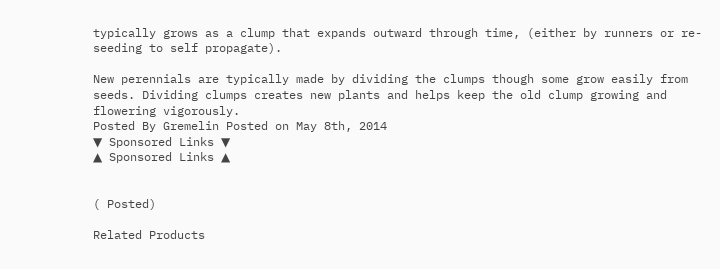typically grows as a clump that expands outward through time, (either by runners or re-seeding to self propagate).

New perennials are typically made by dividing the clumps though some grow easily from seeds. Dividing clumps creates new plants and helps keep the old clump growing and flowering vigorously.
Posted By Gremelin Posted on May 8th, 2014
▼ Sponsored Links ▼
▲ Sponsored Links ▲


( Posted)

Related Products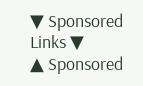▼ Sponsored Links ▼
▲ Sponsored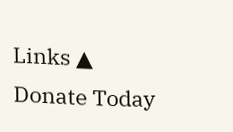Links ▲
Donate Today